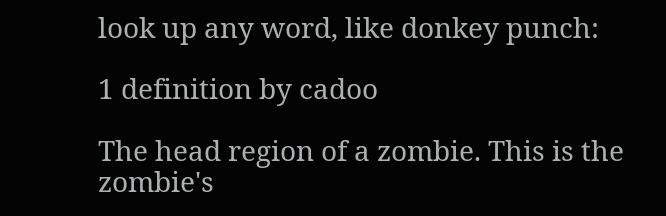look up any word, like donkey punch:

1 definition by cadoo

The head region of a zombie. This is the zombie's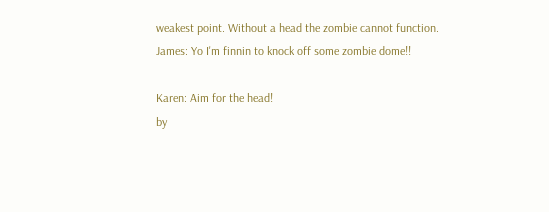weakest point. Without a head the zombie cannot function.
James: Yo I'm finnin to knock off some zombie dome!!

Karen: Aim for the head!
by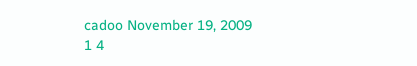cadoo November 19, 2009
1 4